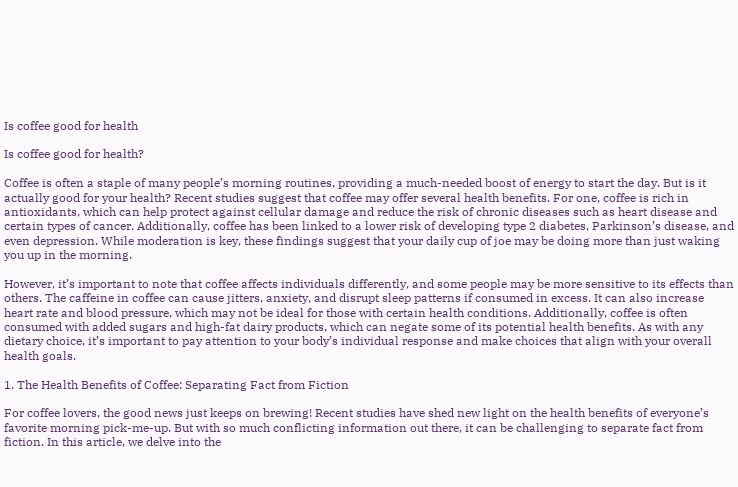Is coffee good for health

Is coffee good for health?

Coffee is often a staple of many people’s morning routines, providing a much-needed boost of energy to start the day. But is it actually good for your health? Recent studies suggest that coffee may offer several health benefits. For one, coffee is rich in antioxidants, which can help protect against cellular damage and reduce the risk of chronic diseases such as heart disease and certain types of cancer. Additionally, coffee has been linked to a lower risk of developing type 2 diabetes, Parkinson’s disease, and even depression. While moderation is key, these findings suggest that your daily cup of joe may be doing more than just waking you up in the morning.

However, it’s important to note that coffee affects individuals differently, and some people may be more sensitive to its effects than others. The caffeine in coffee can cause jitters, anxiety, and disrupt sleep patterns if consumed in excess. It can also increase heart rate and blood pressure, which may not be ideal for those with certain health conditions. Additionally, coffee is often consumed with added sugars and high-fat dairy products, which can negate some of its potential health benefits. As with any dietary choice, it’s important to pay attention to your body’s individual response and make choices that align with your overall health goals.

1. The Health Benefits of Coffee: Separating Fact from Fiction

For coffee lovers, the good news just keeps on brewing! Recent studies have shed new light on the health benefits of everyone’s favorite morning pick-me-up. But with so much conflicting information out there, it can be challenging to separate fact from fiction. In this article, we delve into the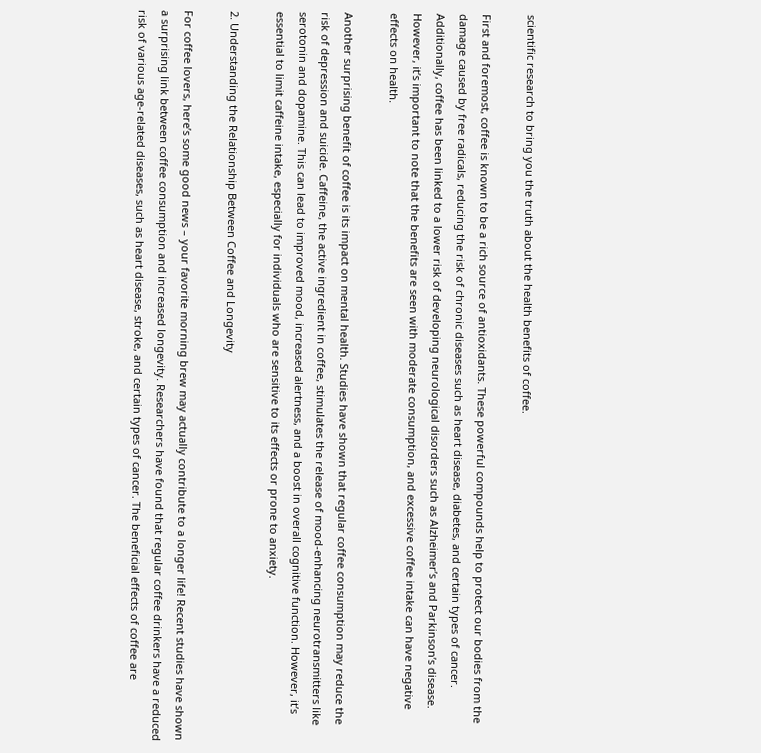scientific research to bring you the truth about the health benefits of coffee.

First and foremost, coffee is known to be a rich source of antioxidants. These powerful compounds help to protect our bodies from the damage caused by free radicals, reducing the risk of chronic diseases such as heart disease, diabetes, and certain types of cancer. Additionally, coffee has been linked to a lower risk of developing neurological disorders such as Alzheimer’s and Parkinson’s disease. However, it’s important to note that the benefits are seen with moderate consumption, and excessive coffee intake can have negative effects on health.

Another surprising benefit of coffee is its impact on mental health. Studies have shown that regular coffee consumption may reduce the risk of depression and suicide. Caffeine, the active ingredient in coffee, stimulates the release of mood-enhancing neurotransmitters like serotonin and dopamine. This can lead to improved mood, increased alertness, and a boost in overall cognitive function. However, it’s essential to limit caffeine intake, especially for individuals who are sensitive to its effects or prone to anxiety.

2. Understanding the Relationship Between Coffee and Longevity

For coffee lovers, here’s some good news – your favorite morning brew may actually contribute to a longer life! Recent studies have shown a surprising link between coffee consumption and increased longevity. Researchers have found that regular coffee drinkers have a reduced risk of various age-related diseases, such as heart disease, stroke, and certain types of cancer. The beneficial effects of coffee are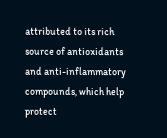attributed to its rich source of antioxidants and anti-inflammatory compounds, which help protect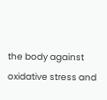the body against oxidative stress and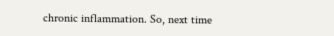chronic inflammation. So, next time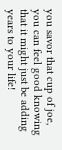you savor that cup of joe, you can feel good knowing that it might just be adding years to your life!